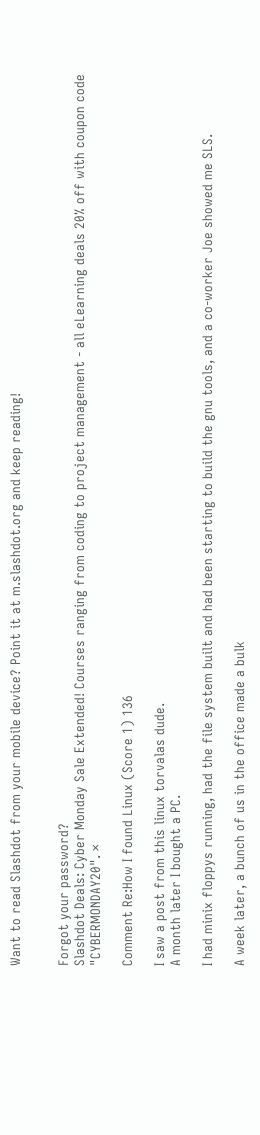Want to read Slashdot from your mobile device? Point it at m.slashdot.org and keep reading!


Forgot your password?
Slashdot Deals: Cyber Monday Sale Extended! Courses ranging from coding to project management - all eLearning deals 20% off with coupon code "CYBERMONDAY20". ×

Comment Re:How I found Linux (Score 1) 136

I saw a post from this linux torvalas dude.
A month later I bought a PC.

I had minix floppys running, had the file system built and had been starting to build the gnu tools, and a co-worker Joe showed me SLS.

A week later, a bunch of us in the office made a bulk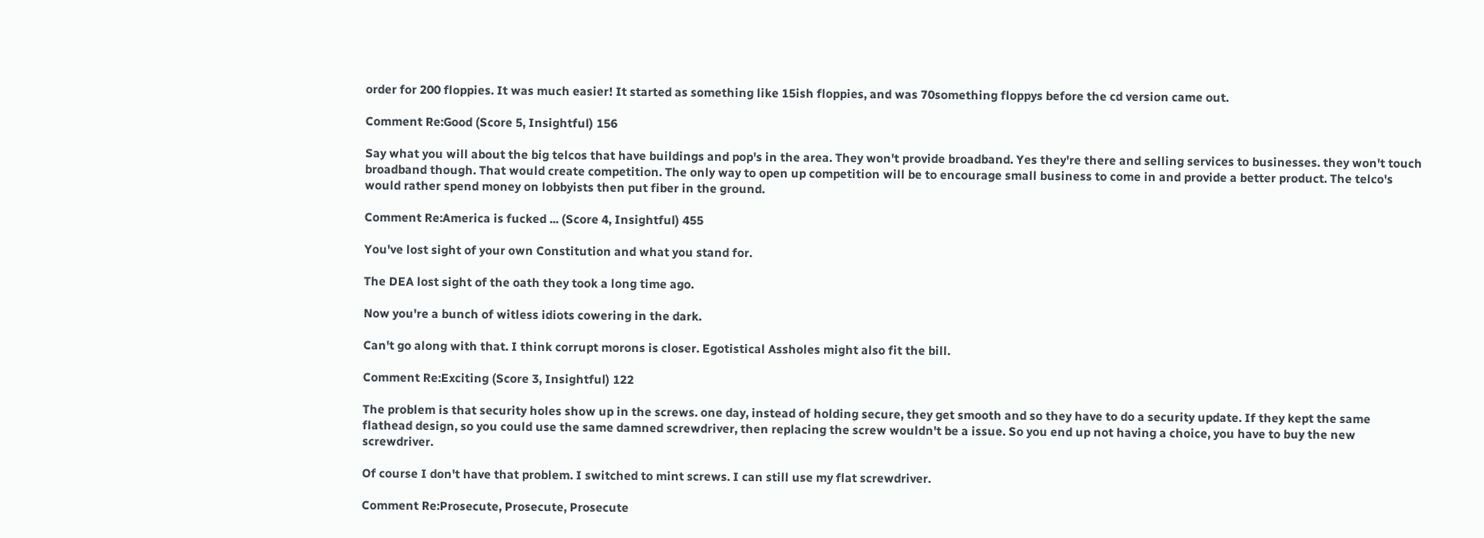order for 200 floppies. It was much easier! It started as something like 15ish floppies, and was 70something floppys before the cd version came out.

Comment Re:Good (Score 5, Insightful) 156

Say what you will about the big telcos that have buildings and pop's in the area. They won't provide broadband. Yes they're there and selling services to businesses. they won't touch broadband though. That would create competition. The only way to open up competition will be to encourage small business to come in and provide a better product. The telco's would rather spend money on lobbyists then put fiber in the ground.

Comment Re:America is fucked ... (Score 4, Insightful) 455

You've lost sight of your own Constitution and what you stand for.

The DEA lost sight of the oath they took a long time ago.

Now you're a bunch of witless idiots cowering in the dark.

Can't go along with that. I think corrupt morons is closer. Egotistical Assholes might also fit the bill.

Comment Re:Exciting (Score 3, Insightful) 122

The problem is that security holes show up in the screws. one day, instead of holding secure, they get smooth and so they have to do a security update. If they kept the same flathead design, so you could use the same damned screwdriver, then replacing the screw wouldn't be a issue. So you end up not having a choice, you have to buy the new screwdriver.

Of course I don't have that problem. I switched to mint screws. I can still use my flat screwdriver.

Comment Re:Prosecute, Prosecute, Prosecute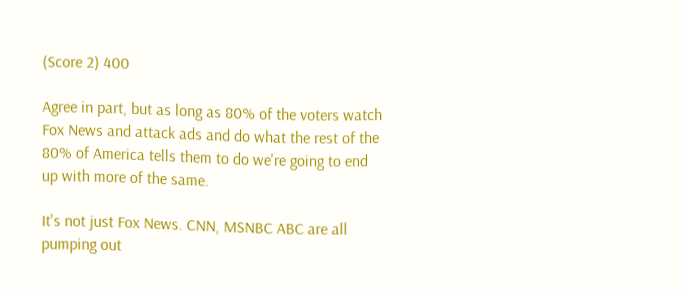(Score 2) 400

Agree in part, but as long as 80% of the voters watch Fox News and attack ads and do what the rest of the 80% of America tells them to do we're going to end up with more of the same.

It's not just Fox News. CNN, MSNBC ABC are all pumping out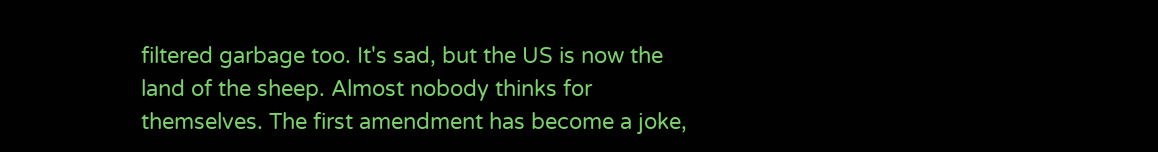filtered garbage too. It's sad, but the US is now the land of the sheep. Almost nobody thinks for themselves. The first amendment has become a joke,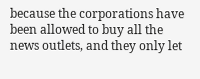because the corporations have been allowed to buy all the news outlets, and they only let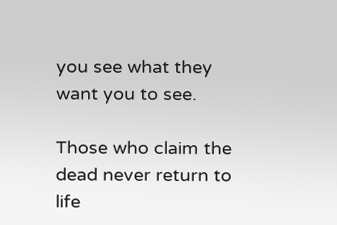you see what they want you to see.

Those who claim the dead never return to life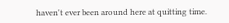haven't ever been around here at quitting time.